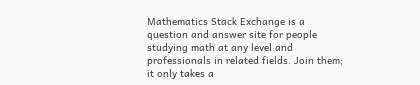Mathematics Stack Exchange is a question and answer site for people studying math at any level and professionals in related fields. Join them; it only takes a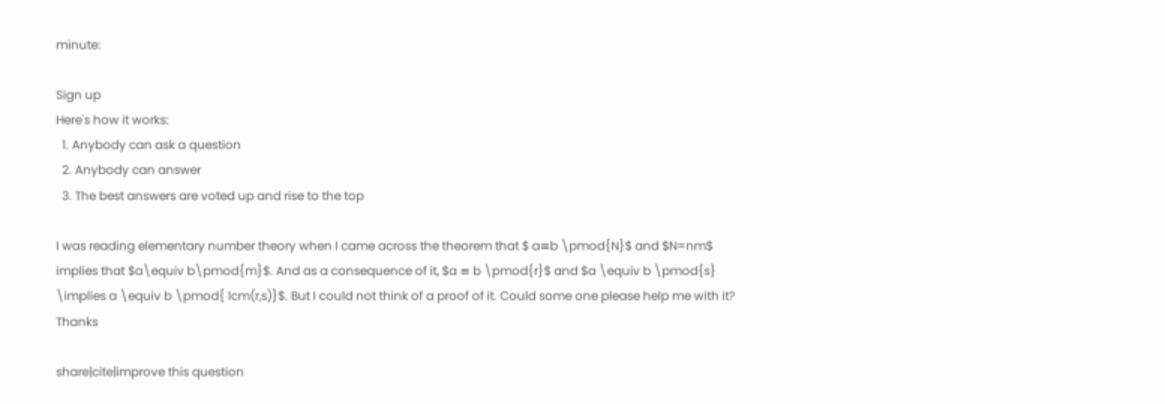minute:

Sign up
Here's how it works:
  1. Anybody can ask a question
  2. Anybody can answer
  3. The best answers are voted up and rise to the top

I was reading elementary number theory when I came across the theorem that $ a≡b \pmod{N}$ and $N=nm$ implies that $a\equiv b\pmod{m}$. And as a consequence of it, $a ≡ b \pmod{r}$ and $a \equiv b \pmod{s} \implies a \equiv b \pmod{ lcm(r,s)}$. But I could not think of a proof of it. Could some one please help me with it? Thanks

share|cite|improve this question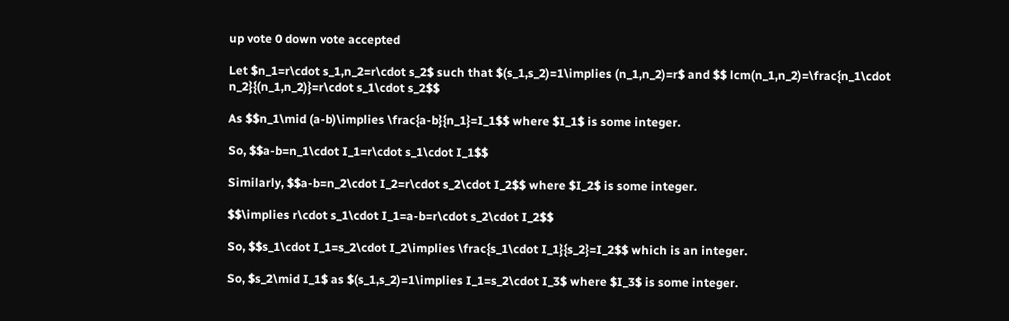up vote 0 down vote accepted

Let $n_1=r\cdot s_1,n_2=r\cdot s_2$ such that $(s_1,s_2)=1\implies (n_1,n_2)=r$ and $$ lcm(n_1,n_2)=\frac{n_1\cdot n_2}{(n_1,n_2)}=r\cdot s_1\cdot s_2$$

As $$n_1\mid (a-b)\implies \frac{a-b}{n_1}=I_1$$ where $I_1$ is some integer.

So, $$a-b=n_1\cdot I_1=r\cdot s_1\cdot I_1$$

Similarly, $$a-b=n_2\cdot I_2=r\cdot s_2\cdot I_2$$ where $I_2$ is some integer.

$$\implies r\cdot s_1\cdot I_1=a-b=r\cdot s_2\cdot I_2$$

So, $$s_1\cdot I_1=s_2\cdot I_2\implies \frac{s_1\cdot I_1}{s_2}=I_2$$ which is an integer.

So, $s_2\mid I_1$ as $(s_1,s_2)=1\implies I_1=s_2\cdot I_3$ where $I_3$ is some integer.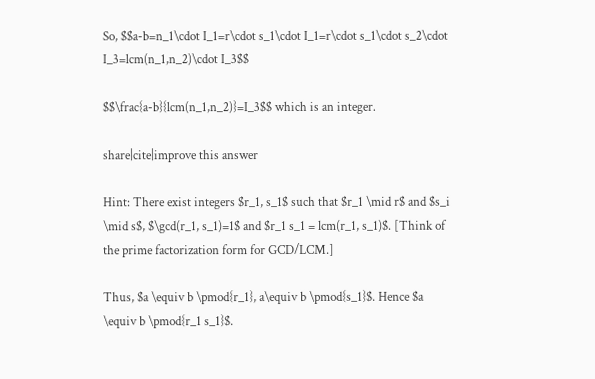So, $$a-b=n_1\cdot I_1=r\cdot s_1\cdot I_1=r\cdot s_1\cdot s_2\cdot I_3=lcm(n_1,n_2)\cdot I_3$$

$$\frac{a-b}{lcm(n_1,n_2)}=I_3$$ which is an integer.

share|cite|improve this answer

Hint: There exist integers $r_1, s_1$ such that $r_1 \mid r$ and $s_i \mid s$, $\gcd(r_1, s_1)=1$ and $r_1 s_1 = lcm(r_1, s_1)$. [Think of the prime factorization form for GCD/LCM.]

Thus, $a \equiv b \pmod{r_1}, a\equiv b \pmod{s_1}$. Hence $a \equiv b \pmod{r_1 s_1}$.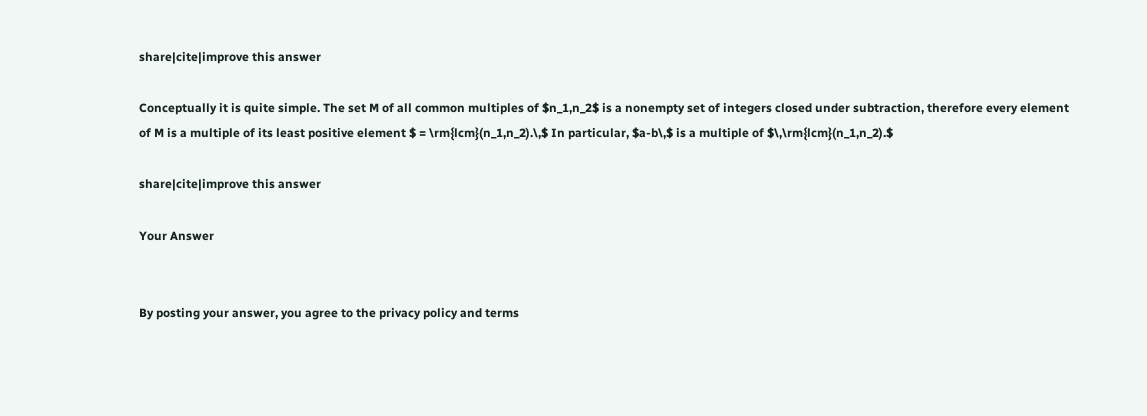share|cite|improve this answer

Conceptually it is quite simple. The set M of all common multiples of $n_1,n_2$ is a nonempty set of integers closed under subtraction, therefore every element of M is a multiple of its least positive element $ = \rm{lcm}(n_1,n_2).\,$ In particular, $a-b\,$ is a multiple of $\,\rm{lcm}(n_1,n_2).$

share|cite|improve this answer

Your Answer


By posting your answer, you agree to the privacy policy and terms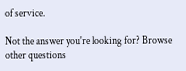of service.

Not the answer you're looking for? Browse other questions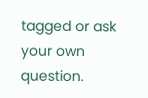tagged or ask your own question.